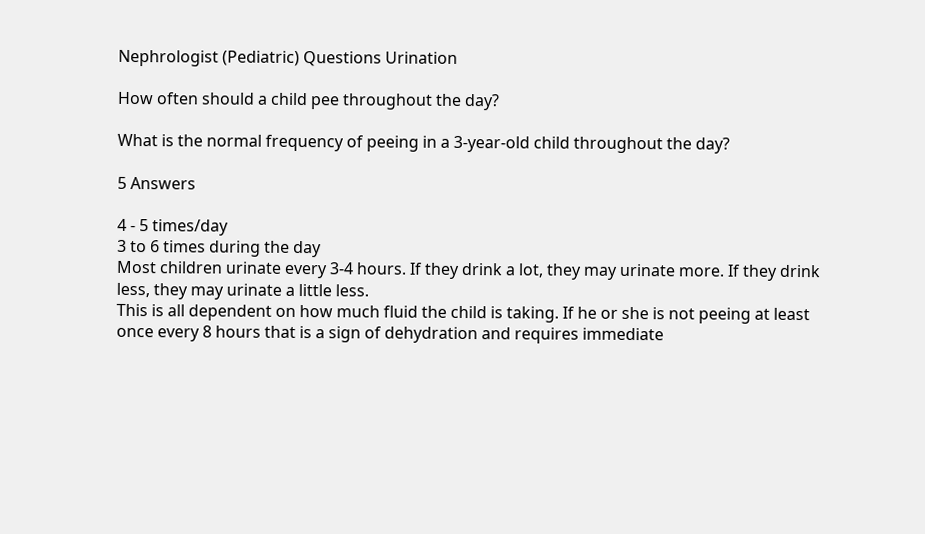Nephrologist (Pediatric) Questions Urination

How often should a child pee throughout the day?

What is the normal frequency of peeing in a 3-year-old child throughout the day?

5 Answers

4 - 5 times/day
3 to 6 times during the day
Most children urinate every 3-4 hours. If they drink a lot, they may urinate more. If they drink less, they may urinate a little less.
This is all dependent on how much fluid the child is taking. If he or she is not peeing at least once every 8 hours that is a sign of dehydration and requires immediate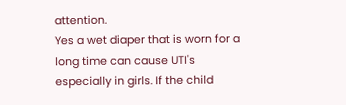attention.
Yes a wet diaper that is worn for a long time can cause UTI's especially in girls. If the child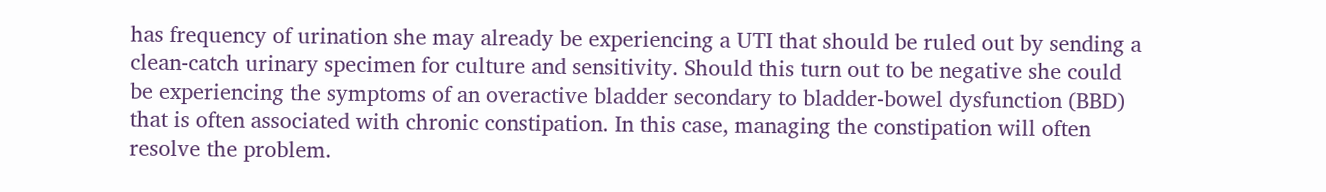has frequency of urination she may already be experiencing a UTI that should be ruled out by sending a clean-catch urinary specimen for culture and sensitivity. Should this turn out to be negative she could be experiencing the symptoms of an overactive bladder secondary to bladder-bowel dysfunction (BBD) that is often associated with chronic constipation. In this case, managing the constipation will often resolve the problem.